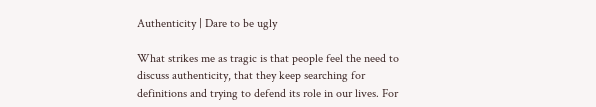Authenticity | Dare to be ugly

What strikes me as tragic is that people feel the need to discuss authenticity, that they keep searching for definitions and trying to defend its role in our lives. For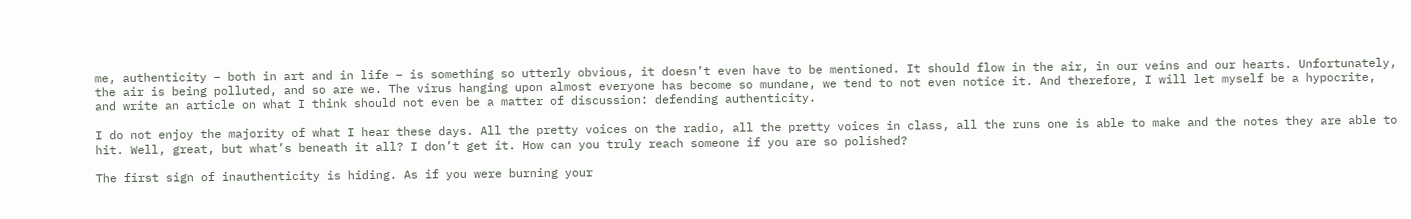me, authenticity – both in art and in life – is something so utterly obvious, it doesn’t even have to be mentioned. It should flow in the air, in our veins and our hearts. Unfortunately, the air is being polluted, and so are we. The virus hanging upon almost everyone has become so mundane, we tend to not even notice it. And therefore, I will let myself be a hypocrite, and write an article on what I think should not even be a matter of discussion: defending authenticity.

I do not enjoy the majority of what I hear these days. All the pretty voices on the radio, all the pretty voices in class, all the runs one is able to make and the notes they are able to hit. Well, great, but what’s beneath it all? I don’t get it. How can you truly reach someone if you are so polished?

The first sign of inauthenticity is hiding. As if you were burning your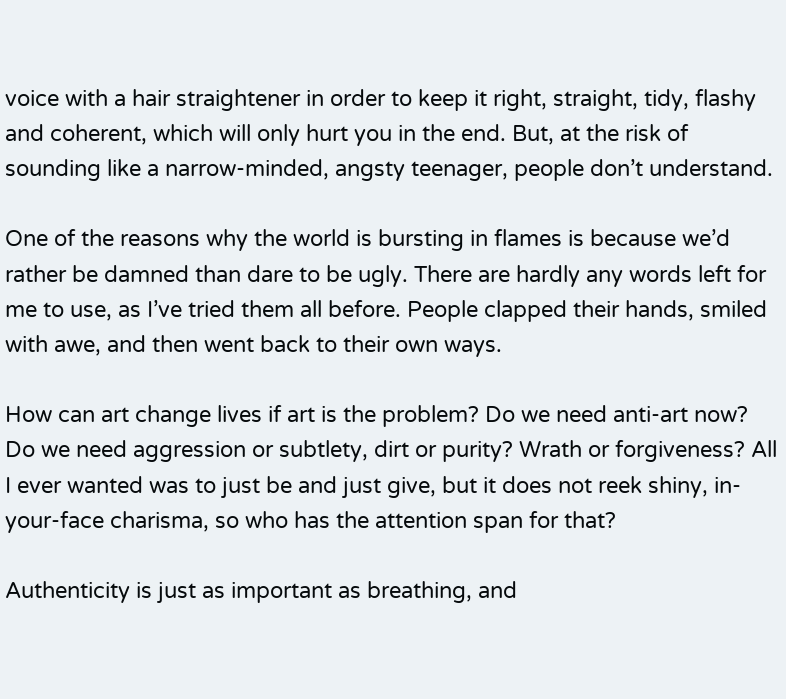voice with a hair straightener in order to keep it right, straight, tidy, flashy and coherent, which will only hurt you in the end. But, at the risk of sounding like a narrow-minded, angsty teenager, people don’t understand.

One of the reasons why the world is bursting in flames is because we’d rather be damned than dare to be ugly. There are hardly any words left for me to use, as I’ve tried them all before. People clapped their hands, smiled with awe, and then went back to their own ways.

How can art change lives if art is the problem? Do we need anti-art now? Do we need aggression or subtlety, dirt or purity? Wrath or forgiveness? All I ever wanted was to just be and just give, but it does not reek shiny, in-your-face charisma, so who has the attention span for that?

Authenticity is just as important as breathing, and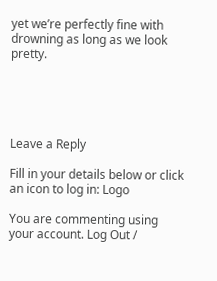yet we’re perfectly fine with drowning as long as we look pretty.





Leave a Reply

Fill in your details below or click an icon to log in: Logo

You are commenting using your account. Log Out /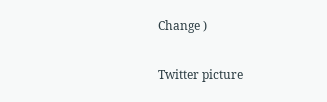Change )

Twitter picture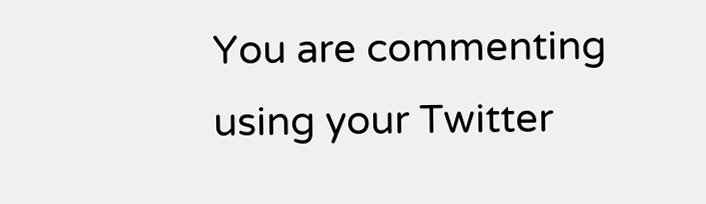You are commenting using your Twitter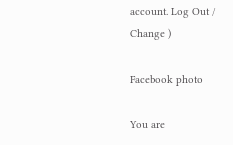account. Log Out /  Change )

Facebook photo

You are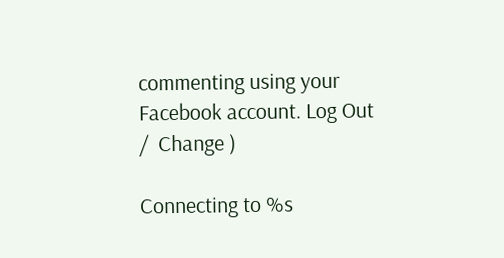commenting using your Facebook account. Log Out /  Change )

Connecting to %s